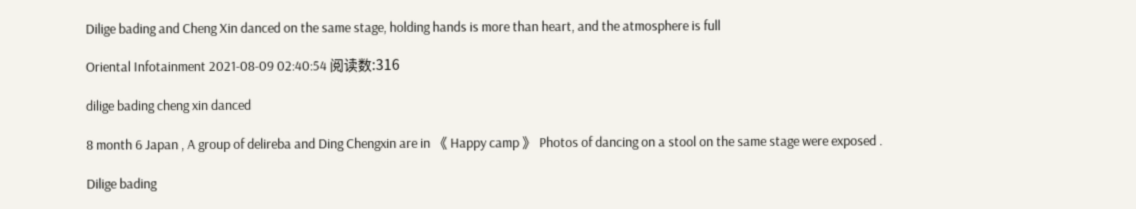Dilige bading and Cheng Xin danced on the same stage, holding hands is more than heart, and the atmosphere is full

Oriental Infotainment 2021-08-09 02:40:54 阅读数:316

dilige bading cheng xin danced

8 month 6 Japan , A group of delireba and Ding Chengxin are in 《 Happy camp 》 Photos of dancing on a stool on the same stage were exposed .

Dilige bading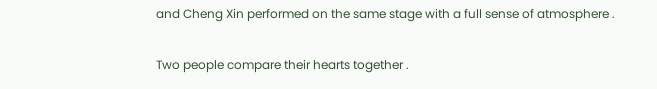and Cheng Xin performed on the same stage with a full sense of atmosphere .

Two people compare their hearts together .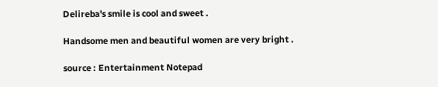Delireba's smile is cool and sweet .

Handsome men and beautiful women are very bright .

source : Entertainment Notepad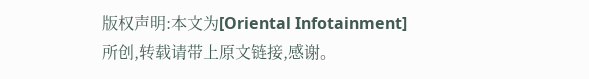版权声明:本文为[Oriental Infotainment]所创,转载请带上原文链接,感谢。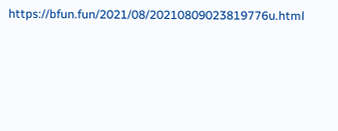https://bfun.fun/2021/08/20210809023819776u.html